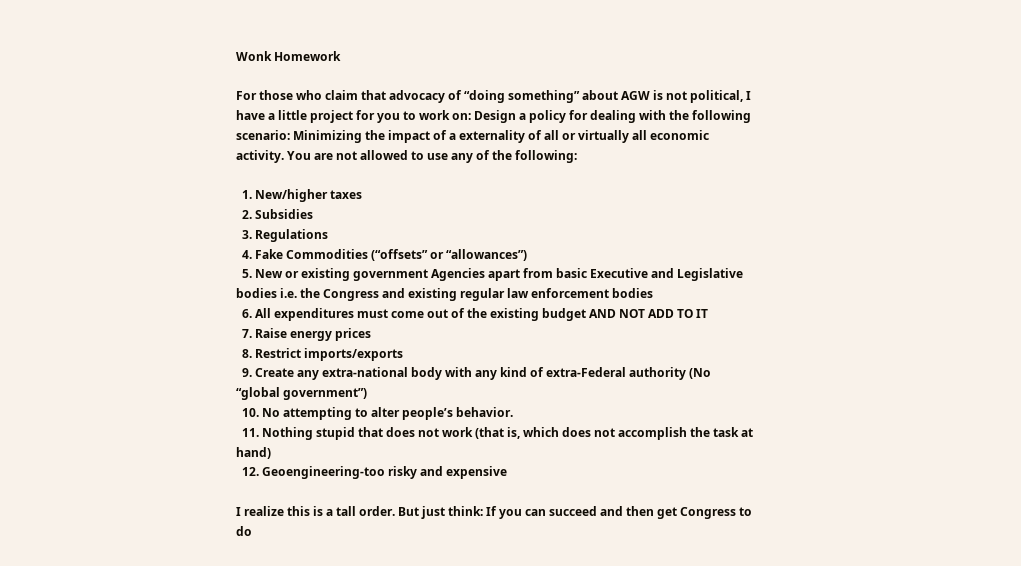Wonk Homework

For those who claim that advocacy of “doing something” about AGW is not political, I have a little project for you to work on: Design a policy for dealing with the following scenario: Minimizing the impact of a externality of all or virtually all economic activity. You are not allowed to use any of the following:

  1. New/higher taxes
  2. Subsidies
  3. Regulations
  4. Fake Commodities (“offsets” or “allowances”)
  5. New or existing government Agencies apart from basic Executive and Legislative bodies i.e. the Congress and existing regular law enforcement bodies
  6. All expenditures must come out of the existing budget AND NOT ADD TO IT
  7. Raise energy prices
  8. Restrict imports/exports
  9. Create any extra-national body with any kind of extra-Federal authority (No “global government”)
  10. No attempting to alter people’s behavior.
  11. Nothing stupid that does not work (that is, which does not accomplish the task at hand)
  12. Geoengineering-too risky and expensive

I realize this is a tall order. But just think: If you can succeed and then get Congress to do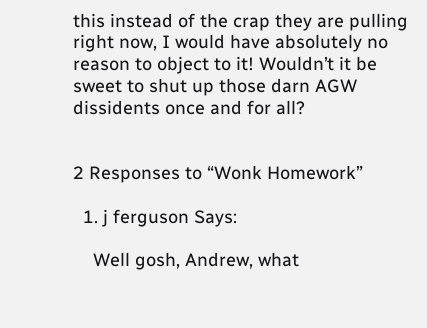this instead of the crap they are pulling right now, I would have absolutely no reason to object to it! Wouldn’t it be sweet to shut up those darn AGW dissidents once and for all?


2 Responses to “Wonk Homework”

  1. j ferguson Says:

    Well gosh, Andrew, what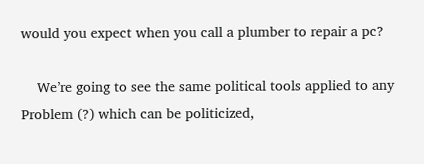would you expect when you call a plumber to repair a pc?

    We’re going to see the same political tools applied to any Problem (?) which can be politicized,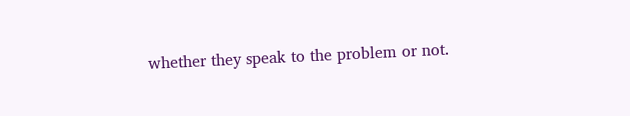whether they speak to the problem or not.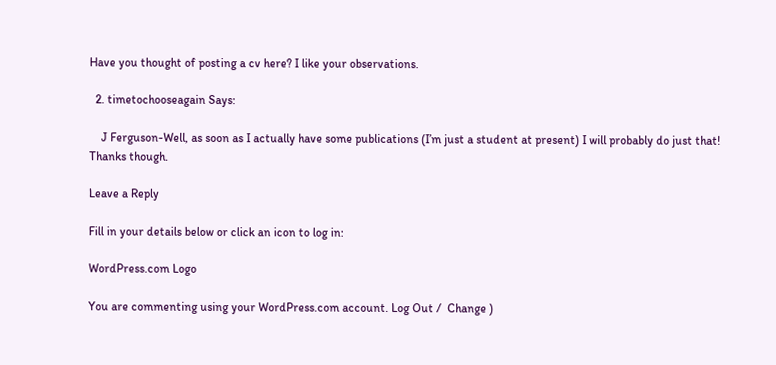Have you thought of posting a cv here? I like your observations.

  2. timetochooseagain Says:

    J Ferguson-Well, as soon as I actually have some publications (I’m just a student at present) I will probably do just that! Thanks though.

Leave a Reply

Fill in your details below or click an icon to log in:

WordPress.com Logo

You are commenting using your WordPress.com account. Log Out /  Change )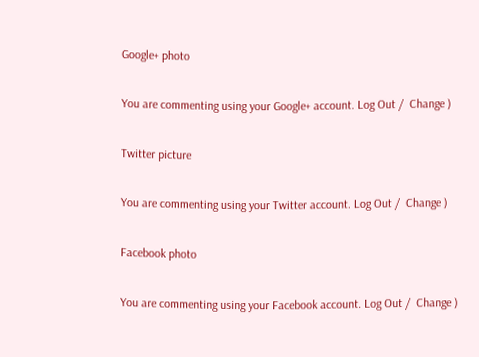Google+ photo

You are commenting using your Google+ account. Log Out /  Change )

Twitter picture

You are commenting using your Twitter account. Log Out /  Change )

Facebook photo

You are commenting using your Facebook account. Log Out /  Change )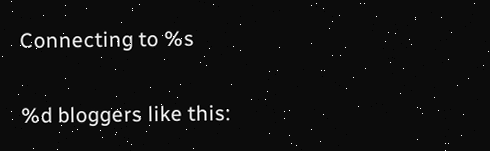Connecting to %s

%d bloggers like this: